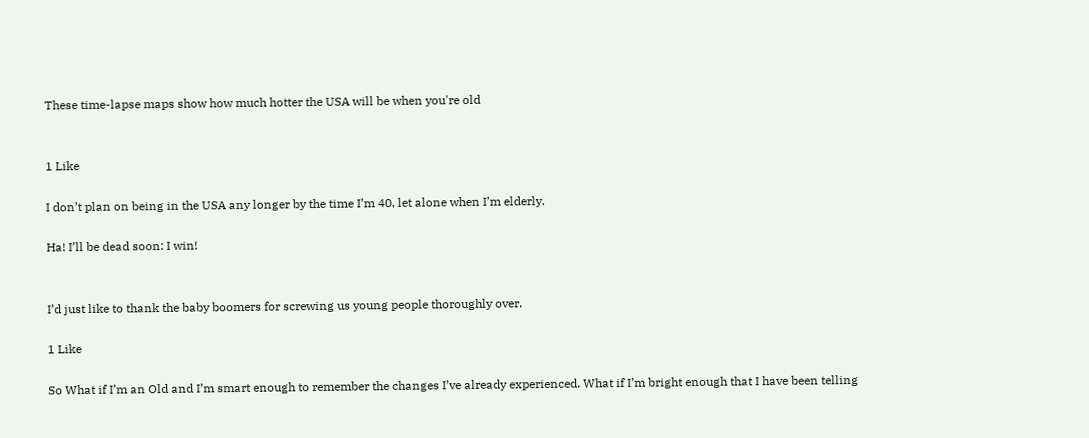These time-lapse maps show how much hotter the USA will be when you're old


1 Like

I don’t plan on being in the USA any longer by the time I’m 40, let alone when I’m elderly.

Ha! I’ll be dead soon: I win!


I’d just like to thank the baby boomers for screwing us young people thoroughly over.

1 Like

So What if I’m an Old and I’m smart enough to remember the changes I’ve already experienced. What if I’m bright enough that I have been telling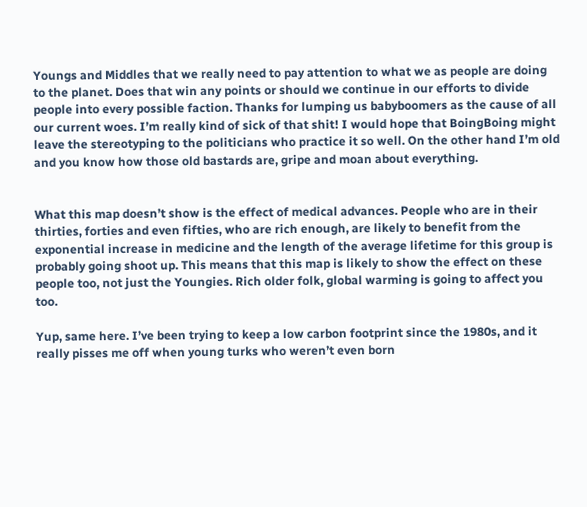Youngs and Middles that we really need to pay attention to what we as people are doing to the planet. Does that win any points or should we continue in our efforts to divide people into every possible faction. Thanks for lumping us babyboomers as the cause of all our current woes. I’m really kind of sick of that shit! I would hope that BoingBoing might leave the stereotyping to the politicians who practice it so well. On the other hand I’m old and you know how those old bastards are, gripe and moan about everything.


What this map doesn’t show is the effect of medical advances. People who are in their thirties, forties and even fifties, who are rich enough, are likely to benefit from the exponential increase in medicine and the length of the average lifetime for this group is probably going shoot up. This means that this map is likely to show the effect on these people too, not just the Youngies. Rich older folk, global warming is going to affect you too.

Yup, same here. I’ve been trying to keep a low carbon footprint since the 1980s, and it really pisses me off when young turks who weren’t even born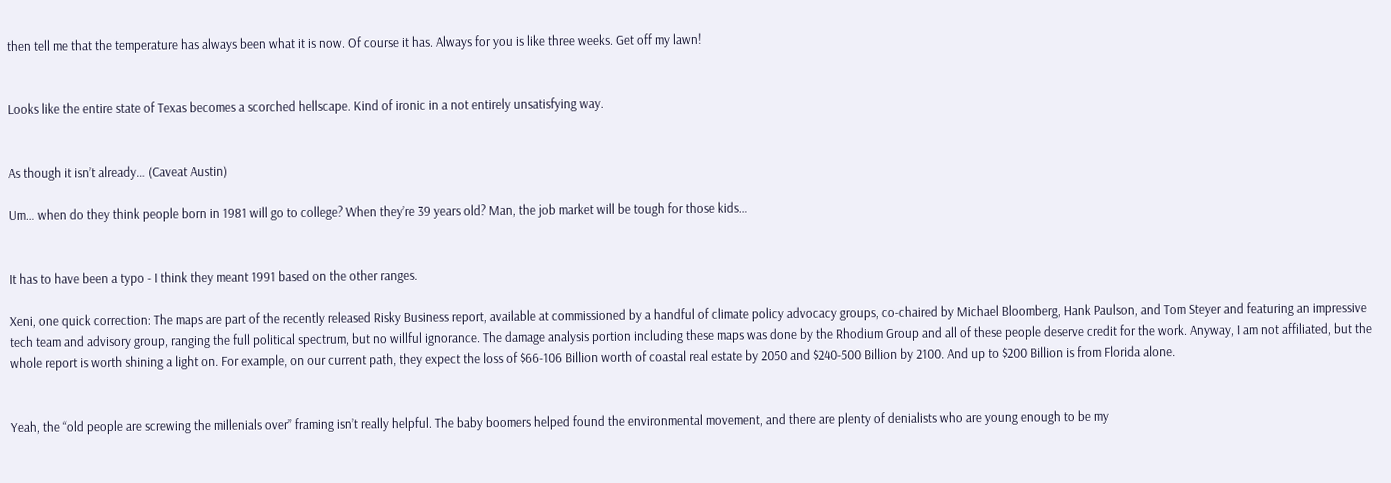then tell me that the temperature has always been what it is now. Of course it has. Always for you is like three weeks. Get off my lawn!


Looks like the entire state of Texas becomes a scorched hellscape. Kind of ironic in a not entirely unsatisfying way.


As though it isn’t already… (Caveat Austin)

Um… when do they think people born in 1981 will go to college? When they’re 39 years old? Man, the job market will be tough for those kids…


It has to have been a typo - I think they meant 1991 based on the other ranges.

Xeni, one quick correction: The maps are part of the recently released Risky Business report, available at commissioned by a handful of climate policy advocacy groups, co-chaired by Michael Bloomberg, Hank Paulson, and Tom Steyer and featuring an impressive tech team and advisory group, ranging the full political spectrum, but no willful ignorance. The damage analysis portion including these maps was done by the Rhodium Group and all of these people deserve credit for the work. Anyway, I am not affiliated, but the whole report is worth shining a light on. For example, on our current path, they expect the loss of $66-106 Billion worth of coastal real estate by 2050 and $240-500 Billion by 2100. And up to $200 Billion is from Florida alone.


Yeah, the “old people are screwing the millenials over” framing isn’t really helpful. The baby boomers helped found the environmental movement, and there are plenty of denialists who are young enough to be my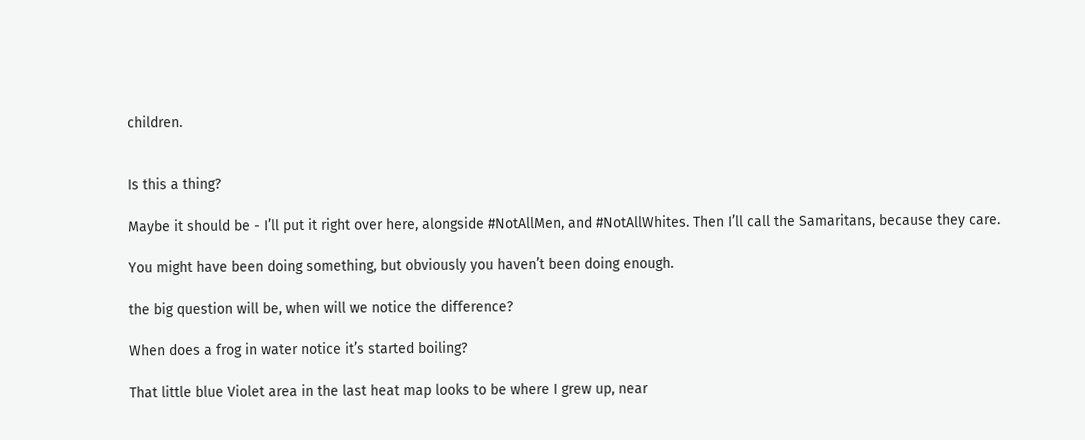children.


Is this a thing?

Maybe it should be - I’ll put it right over here, alongside #NotAllMen, and #NotAllWhites. Then I’ll call the Samaritans, because they care.

You might have been doing something, but obviously you haven’t been doing enough.

the big question will be, when will we notice the difference?

When does a frog in water notice it’s started boiling?

That little blue Violet area in the last heat map looks to be where I grew up, near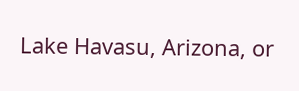Lake Havasu, Arizona, or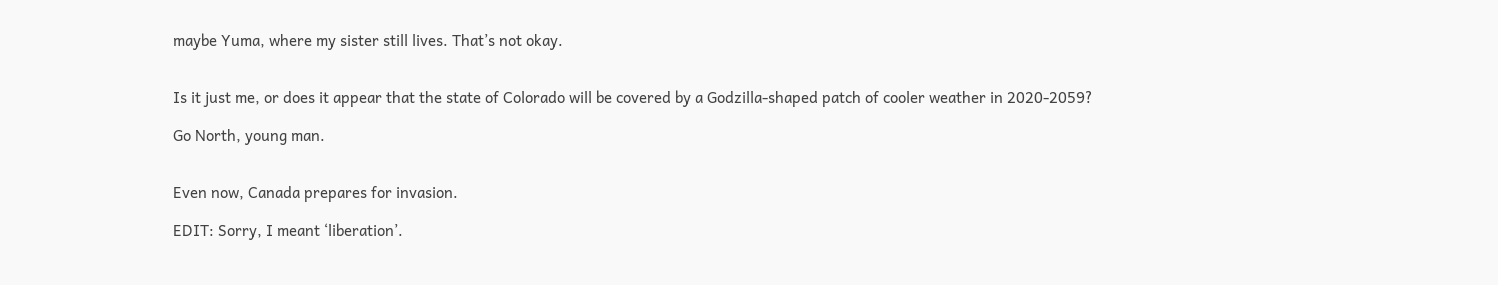maybe Yuma, where my sister still lives. That’s not okay.


Is it just me, or does it appear that the state of Colorado will be covered by a Godzilla-shaped patch of cooler weather in 2020-2059?

Go North, young man.


Even now, Canada prepares for invasion.

EDIT: Sorry, I meant ‘liberation’.